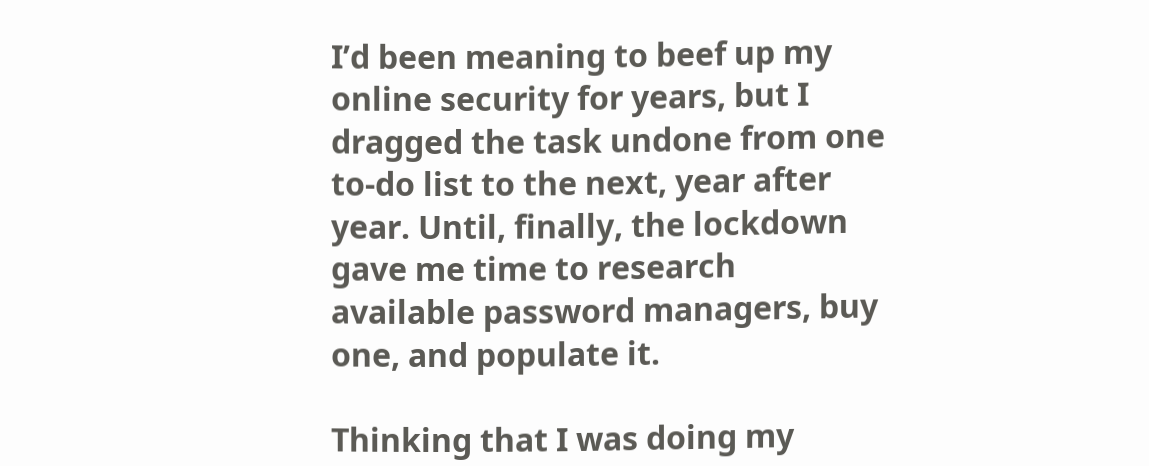I’d been meaning to beef up my online security for years, but I dragged the task undone from one to-do list to the next, year after year. Until, finally, the lockdown gave me time to research available password managers, buy one, and populate it.

Thinking that I was doing my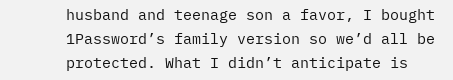husband and teenage son a favor, I bought 1Password’s family version so we’d all be protected. What I didn’t anticipate is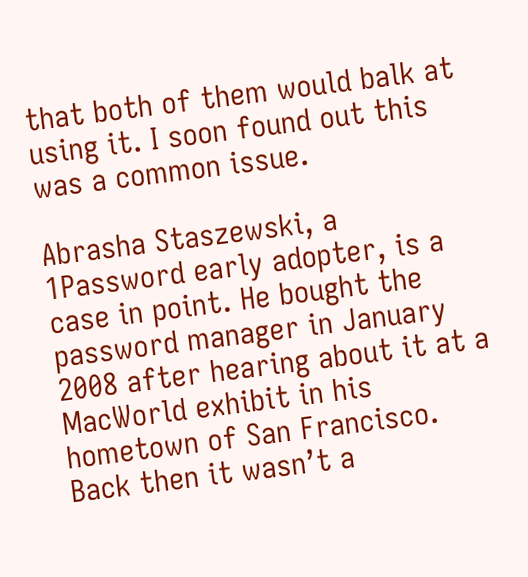that both of them would balk at using it. I soon found out this was a common issue.

Abrasha Staszewski, a 1Password early adopter, is a case in point. He bought the password manager in January 2008 after hearing about it at a MacWorld exhibit in his hometown of San Francisco. Back then it wasn’t a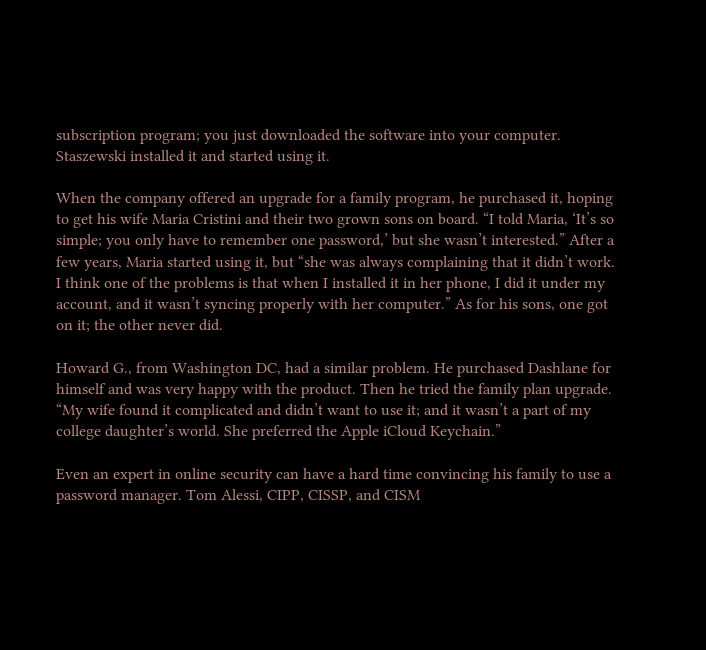subscription program; you just downloaded the software into your computer. Staszewski installed it and started using it.

When the company offered an upgrade for a family program, he purchased it, hoping to get his wife Maria Cristini and their two grown sons on board. “I told Maria, ‘It’s so simple; you only have to remember one password,’ but she wasn’t interested.” After a few years, Maria started using it, but “she was always complaining that it didn’t work. I think one of the problems is that when I installed it in her phone, I did it under my account, and it wasn’t syncing properly with her computer.” As for his sons, one got on it; the other never did.

Howard G., from Washington DC, had a similar problem. He purchased Dashlane for himself and was very happy with the product. Then he tried the family plan upgrade. “My wife found it complicated and didn’t want to use it; and it wasn’t a part of my college daughter’s world. She preferred the Apple iCloud Keychain.”

Even an expert in online security can have a hard time convincing his family to use a password manager. Tom Alessi, CIPP, CISSP, and CISM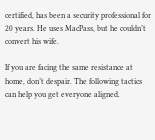certified, has been a security professional for 20 years. He uses MacPass, but he couldn’t convert his wife.

If you are facing the same resistance at home, don’t despair. The following tactics can help you get everyone aligned.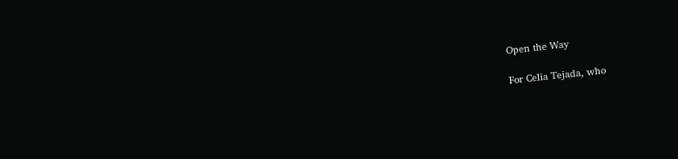Open the Way

For Celia Tejada, who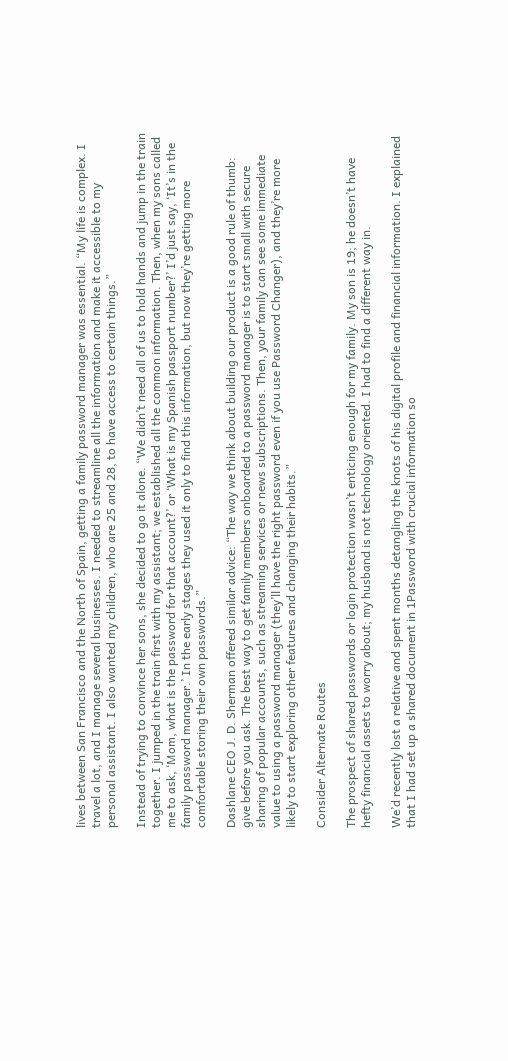lives between San Francisco and the North of Spain, getting a family password manager was essential. “My life is complex. I travel a lot, and I manage several businesses. I needed to streamline all the information and make it accessible to my personal assistant. I also wanted my children, who are 25 and 28, to have access to certain things.”

Instead of trying to convince her sons, she decided to go it alone. “We didn’t need all of us to hold hands and jump in the train together. I jumped in the train first with my assistant; we established all the common information. Then, when my sons called me to ask, ‘Mom, what is the password for that account?’ or ‘What is my Spanish passport number?’ I’d just say, ‘It’s in the family password manager.’ In the early stages they used it only to find this information, but now they’re getting more comfortable storing their own passwords.”

Dashlane CEO J. D. Sherman offered similar advice: “The way we think about building our product is a good rule of thumb: give before you ask. The best way to get family members onboarded to a password manager is to start small with secure sharing of popular accounts, such as streaming services or news subscriptions. Then, your family can see some immediate value to using a password manager (they’ll have the right password even if you use Password Changer), and they’re more likely to start exploring other features and changing their habits.”

Consider Alternate Routes

The prospect of shared passwords or login protection wasn’t enticing enough for my family. My son is 19; he doesn’t have hefty financial assets to worry about; my husband is not technology oriented. I had to find a different way in.

We’d recently lost a relative and spent months detangling the knots of his digital profile and financial information. I explained that I had set up a shared document in 1Password with crucial information so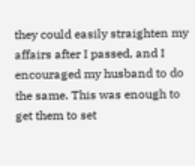they could easily straighten my affairs after I passed, and I encouraged my husband to do the same. This was enough to get them to set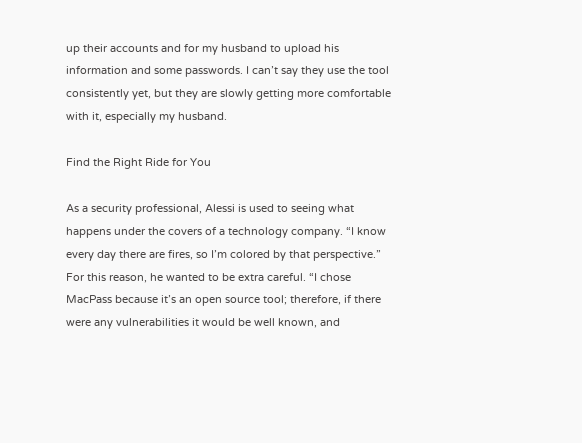up their accounts and for my husband to upload his information and some passwords. I can’t say they use the tool consistently yet, but they are slowly getting more comfortable with it, especially my husband.

Find the Right Ride for You

As a security professional, Alessi is used to seeing what happens under the covers of a technology company. “I know every day there are fires, so I’m colored by that perspective.” For this reason, he wanted to be extra careful. “I chose MacPass because it’s an open source tool; therefore, if there were any vulnerabilities it would be well known, and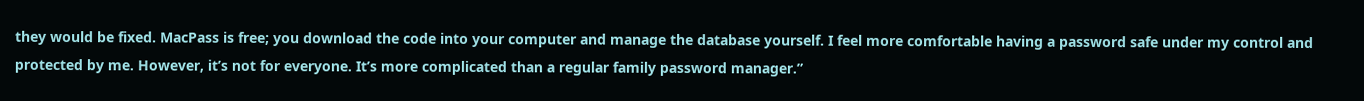they would be fixed. MacPass is free; you download the code into your computer and manage the database yourself. I feel more comfortable having a password safe under my control and protected by me. However, it’s not for everyone. It’s more complicated than a regular family password manager.”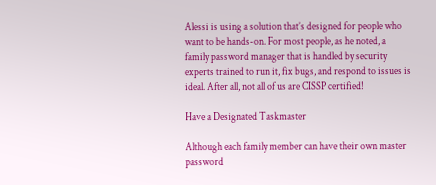Alessi is using a solution that’s designed for people who want to be hands-on. For most people, as he noted, a family password manager that is handled by security experts trained to run it, fix bugs, and respond to issues is ideal. After all, not all of us are CISSP certified!

Have a Designated Taskmaster

Although each family member can have their own master password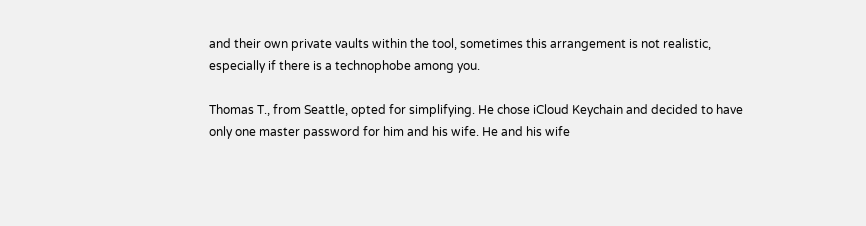and their own private vaults within the tool, sometimes this arrangement is not realistic, especially if there is a technophobe among you.

Thomas T., from Seattle, opted for simplifying. He chose iCloud Keychain and decided to have only one master password for him and his wife. He and his wife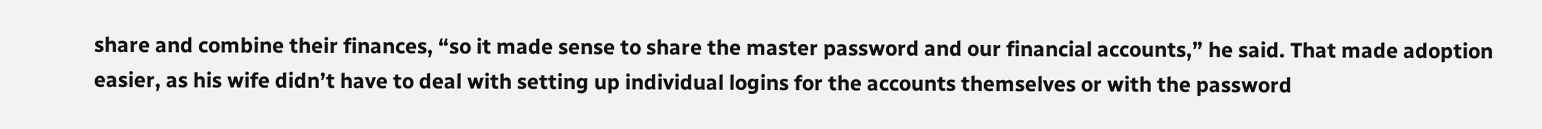share and combine their finances, “so it made sense to share the master password and our financial accounts,” he said. That made adoption easier, as his wife didn’t have to deal with setting up individual logins for the accounts themselves or with the password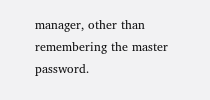manager, other than remembering the master password.